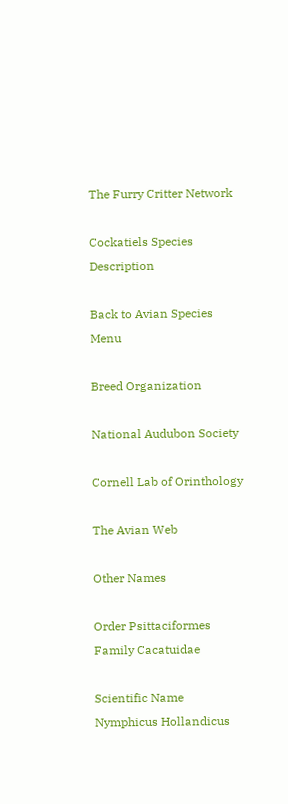The Furry Critter Network

Cockatiels Species Description

Back to Avian Species Menu

Breed Organization

National Audubon Society

Cornell Lab of Orinthology

The Avian Web

Other Names

Order Psittaciformes
Family Cacatuidae

Scientific Name
Nymphicus Hollandicus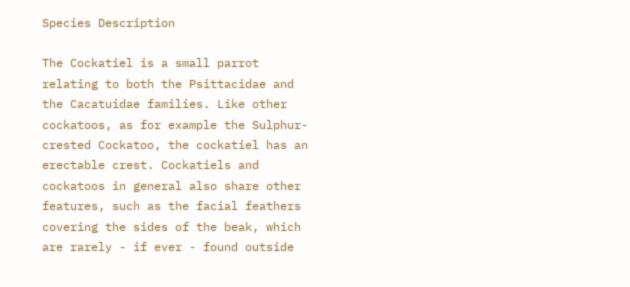Species Description

The Cockatiel is a small parrot relating to both the Psittacidae and the Cacatuidae families. Like other cockatoos, as for example the Sulphur-crested Cockatoo, the cockatiel has an erectable crest. Cockatiels and cockatoos in general also share other features, such as the facial feathers covering the sides of the beak, which are rarely - if ever - found outside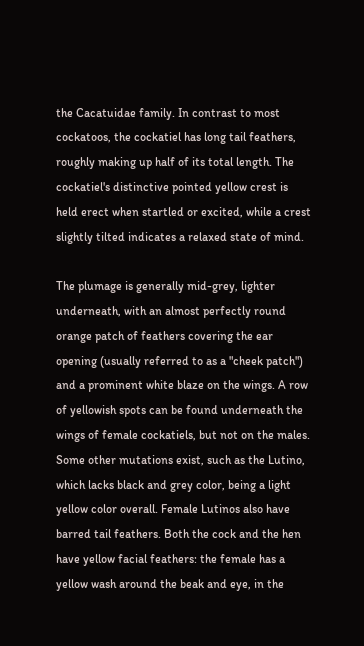the Cacatuidae family. In contrast to most cockatoos, the cockatiel has long tail feathers, roughly making up half of its total length. The cockatiel's distinctive pointed yellow crest is held erect when startled or excited, while a crest slightly tilted indicates a relaxed state of mind.

The plumage is generally mid-grey, lighter underneath, with an almost perfectly round orange patch of feathers covering the ear opening (usually referred to as a "cheek patch") and a prominent white blaze on the wings. A row of yellowish spots can be found underneath the wings of female cockatiels, but not on the males. Some other mutations exist, such as the Lutino, which lacks black and grey color, being a light yellow color overall. Female Lutinos also have barred tail feathers. Both the cock and the hen have yellow facial feathers: the female has a yellow wash around the beak and eye, in the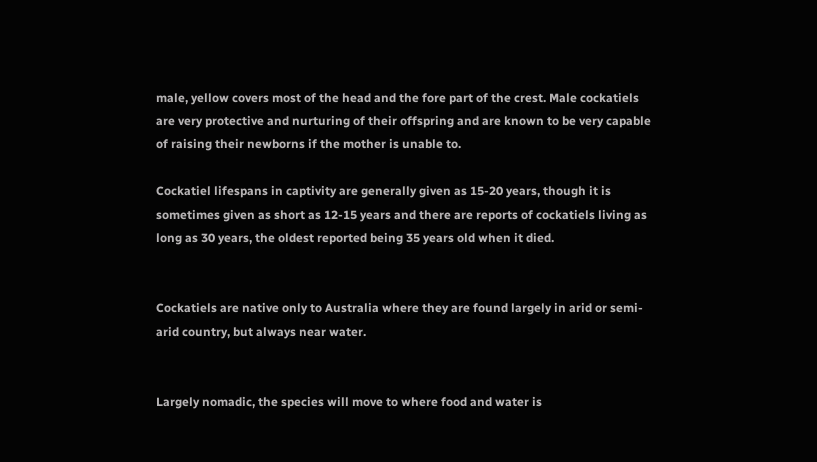male, yellow covers most of the head and the fore part of the crest. Male cockatiels are very protective and nurturing of their offspring and are known to be very capable of raising their newborns if the mother is unable to.

Cockatiel lifespans in captivity are generally given as 15-20 years, though it is sometimes given as short as 12-15 years and there are reports of cockatiels living as long as 30 years, the oldest reported being 35 years old when it died.


Cockatiels are native only to Australia where they are found largely in arid or semi-arid country, but always near water.


Largely nomadic, the species will move to where food and water is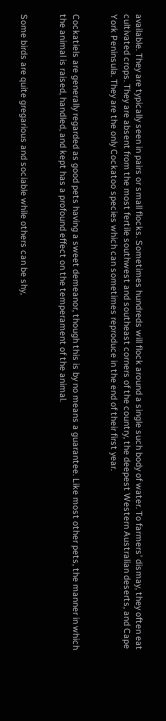available. They are typically seen in pairs or small flocks. Sometimes hundreds will flock around a single such body of water. To farmers' dismay, they often eat cultivated crops. They are absent from the most fertile southwest and southeast corners of the country, the deepest Western Australian deserts, and Cape York Peninsula. They are the only Cockatoo species which can sometimes reproduce in the end of their first year.


Cockatiels are generally regarded as good pets having a sweet demeanor, though this is by no means a guarantee. Like most other pets, the manner in which the animal is raised, handled, and kept has a profound effect on the temperament of the animal.


Some birds are quite gregarious and sociable while others can be shy,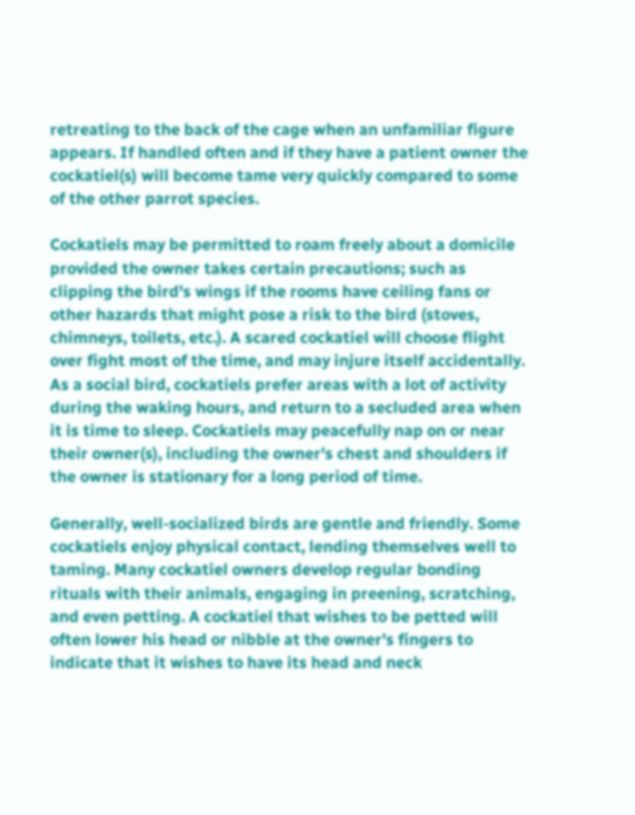retreating to the back of the cage when an unfamiliar figure appears. If handled often and if they have a patient owner the cockatiel(s) will become tame very quickly compared to some of the other parrot species.

Cockatiels may be permitted to roam freely about a domicile provided the owner takes certain precautions; such as clipping the bird's wings if the rooms have ceiling fans or other hazards that might pose a risk to the bird (stoves, chimneys, toilets, etc.). A scared cockatiel will choose flight over fight most of the time, and may injure itself accidentally. As a social bird, cockatiels prefer areas with a lot of activity during the waking hours, and return to a secluded area when it is time to sleep. Cockatiels may peacefully nap on or near their owner(s), including the owner's chest and shoulders if the owner is stationary for a long period of time.

Generally, well-socialized birds are gentle and friendly. Some cockatiels enjoy physical contact, lending themselves well to taming. Many cockatiel owners develop regular bonding rituals with their animals, engaging in preening, scratching, and even petting. A cockatiel that wishes to be petted will often lower his head or nibble at the owner's fingers to indicate that it wishes to have its head and neck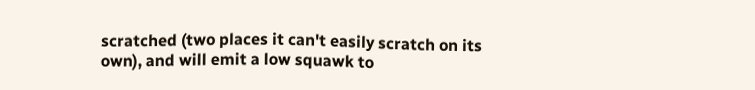scratched (two places it can't easily scratch on its own), and will emit a low squawk to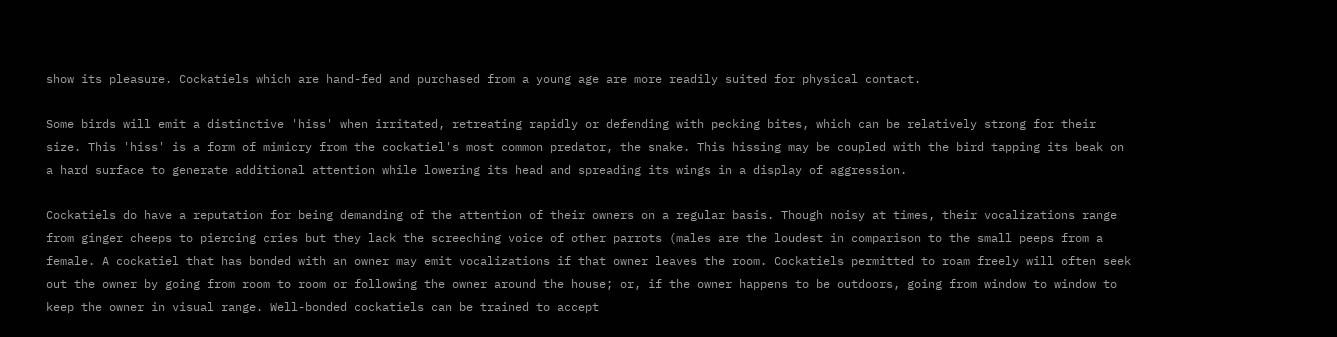show its pleasure. Cockatiels which are hand-fed and purchased from a young age are more readily suited for physical contact.

Some birds will emit a distinctive 'hiss' when irritated, retreating rapidly or defending with pecking bites, which can be relatively strong for their size. This 'hiss' is a form of mimicry from the cockatiel's most common predator, the snake. This hissing may be coupled with the bird tapping its beak on a hard surface to generate additional attention while lowering its head and spreading its wings in a display of aggression.

Cockatiels do have a reputation for being demanding of the attention of their owners on a regular basis. Though noisy at times, their vocalizations range from ginger cheeps to piercing cries but they lack the screeching voice of other parrots (males are the loudest in comparison to the small peeps from a female. A cockatiel that has bonded with an owner may emit vocalizations if that owner leaves the room. Cockatiels permitted to roam freely will often seek out the owner by going from room to room or following the owner around the house; or, if the owner happens to be outdoors, going from window to window to keep the owner in visual range. Well-bonded cockatiels can be trained to accept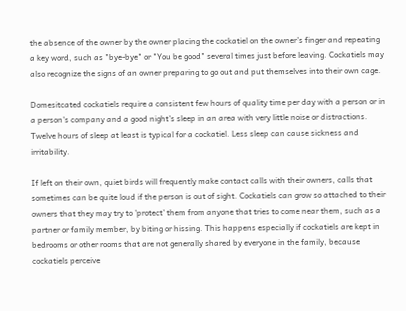the absence of the owner by the owner placing the cockatiel on the owner's finger and repeating a key word, such as "bye-bye" or "You be good" several times just before leaving. Cockatiels may also recognize the signs of an owner preparing to go out and put themselves into their own cage.

Domesitcated cockatiels require a consistent few hours of quality time per day with a person or in a person's company and a good night's sleep in an area with very little noise or distractions. Twelve hours of sleep at least is typical for a cockatiel. Less sleep can cause sickness and irritability.

If left on their own, quiet birds will frequently make contact calls with their owners, calls that sometimes can be quite loud if the person is out of sight. Cockatiels can grow so attached to their owners that they may try to 'protect' them from anyone that tries to come near them, such as a partner or family member, by biting or hissing. This happens especially if cockatiels are kept in bedrooms or other rooms that are not generally shared by everyone in the family, because cockatiels perceive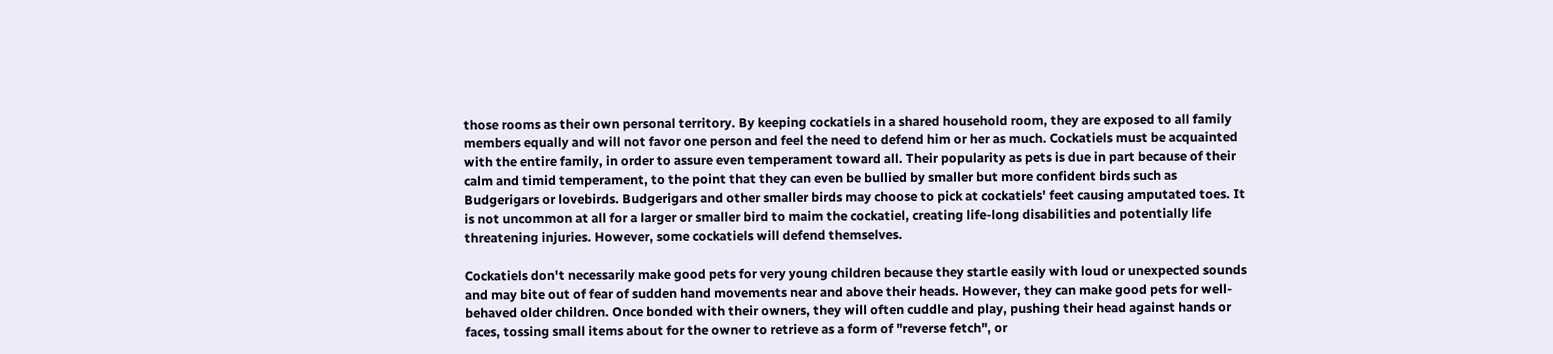those rooms as their own personal territory. By keeping cockatiels in a shared household room, they are exposed to all family members equally and will not favor one person and feel the need to defend him or her as much. Cockatiels must be acquainted with the entire family, in order to assure even temperament toward all. Their popularity as pets is due in part because of their calm and timid temperament, to the point that they can even be bullied by smaller but more confident birds such as Budgerigars or lovebirds. Budgerigars and other smaller birds may choose to pick at cockatiels' feet causing amputated toes. It is not uncommon at all for a larger or smaller bird to maim the cockatiel, creating life-long disabilities and potentially life threatening injuries. However, some cockatiels will defend themselves.

Cockatiels don't necessarily make good pets for very young children because they startle easily with loud or unexpected sounds and may bite out of fear of sudden hand movements near and above their heads. However, they can make good pets for well-behaved older children. Once bonded with their owners, they will often cuddle and play, pushing their head against hands or faces, tossing small items about for the owner to retrieve as a form of "reverse fetch", or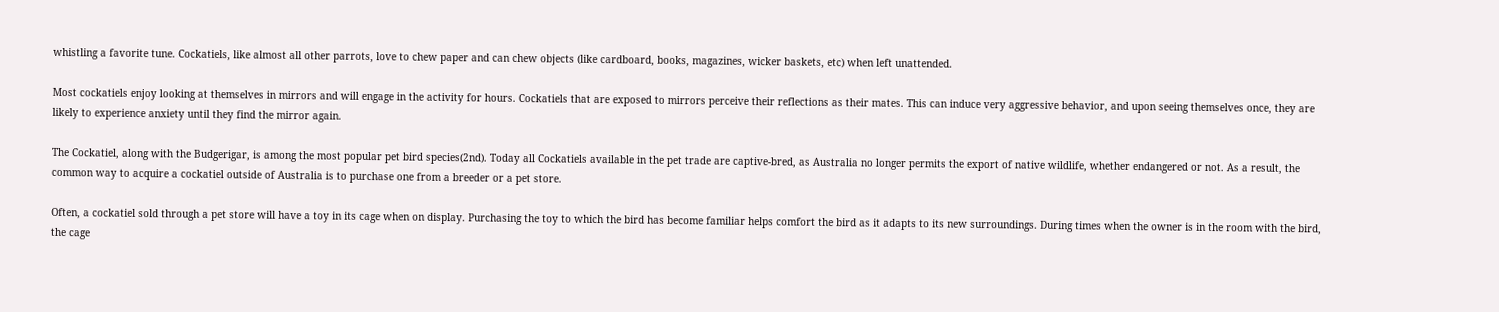whistling a favorite tune. Cockatiels, like almost all other parrots, love to chew paper and can chew objects (like cardboard, books, magazines, wicker baskets, etc) when left unattended.

Most cockatiels enjoy looking at themselves in mirrors and will engage in the activity for hours. Cockatiels that are exposed to mirrors perceive their reflections as their mates. This can induce very aggressive behavior, and upon seeing themselves once, they are likely to experience anxiety until they find the mirror again.

The Cockatiel, along with the Budgerigar, is among the most popular pet bird species(2nd). Today all Cockatiels available in the pet trade are captive-bred, as Australia no longer permits the export of native wildlife, whether endangered or not. As a result, the common way to acquire a cockatiel outside of Australia is to purchase one from a breeder or a pet store.

Often, a cockatiel sold through a pet store will have a toy in its cage when on display. Purchasing the toy to which the bird has become familiar helps comfort the bird as it adapts to its new surroundings. During times when the owner is in the room with the bird, the cage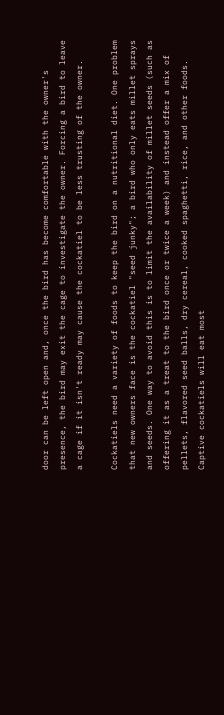door can be left open and, once the bird has become comfortable with the owner's presence, the bird may exit the cage to investigate the owner. Forcing a bird to leave a cage if it isn't ready may cause the cockatiel to be less trusting of the owner.

Cockatiels need a variety of foods to keep the bird on a nutritional diet. One problem that new owners face is the cockatiel "seed junky"; a bird who only eats millet sprays and seeds. One way to avoid this is to limit the availability of millet seeds (such as offering it as a treat to the bird once or twice a week) and instead offer a mix of pellets, flavored seed balls, dry cereal, cooked spaghetti, rice, and other foods. Captive cockatiels will eat most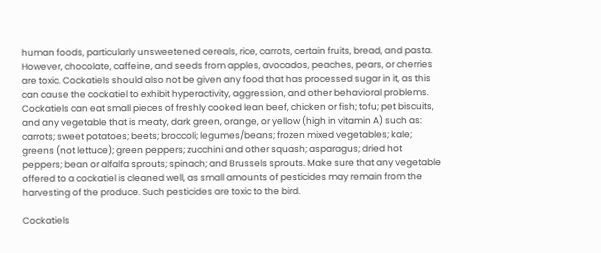human foods, particularly unsweetened cereals, rice, carrots, certain fruits, bread, and pasta. However, chocolate, caffeine, and seeds from apples, avocados, peaches, pears, or cherries are toxic. Cockatiels should also not be given any food that has processed sugar in it, as this can cause the cockatiel to exhibit hyperactivity, aggression, and other behavioral problems. Cockatiels can eat small pieces of freshly cooked lean beef, chicken or fish; tofu; pet biscuits, and any vegetable that is meaty, dark green, orange, or yellow (high in vitamin A) such as: carrots; sweet potatoes; beets; broccoli; legumes/beans; frozen mixed vegetables; kale; greens (not lettuce); green peppers; zucchini and other squash; asparagus; dried hot peppers; bean or alfalfa sprouts; spinach; and Brussels sprouts. Make sure that any vegetable offered to a cockatiel is cleaned well, as small amounts of pesticides may remain from the harvesting of the produce. Such pesticides are toxic to the bird.

Cockatiels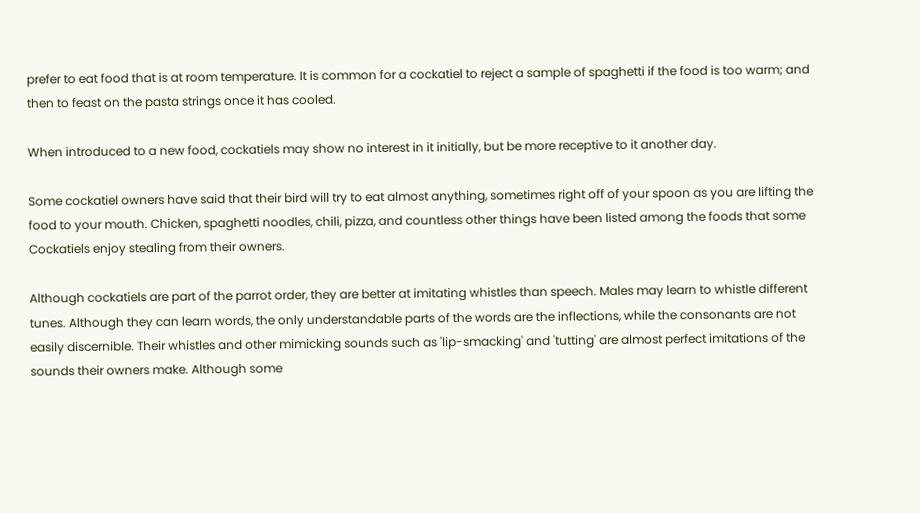prefer to eat food that is at room temperature. It is common for a cockatiel to reject a sample of spaghetti if the food is too warm; and then to feast on the pasta strings once it has cooled.

When introduced to a new food, cockatiels may show no interest in it initially, but be more receptive to it another day.

Some cockatiel owners have said that their bird will try to eat almost anything, sometimes right off of your spoon as you are lifting the food to your mouth. Chicken, spaghetti noodles, chili, pizza, and countless other things have been listed among the foods that some Cockatiels enjoy stealing from their owners.

Although cockatiels are part of the parrot order, they are better at imitating whistles than speech. Males may learn to whistle different tunes. Although they can learn words, the only understandable parts of the words are the inflections, while the consonants are not easily discernible. Their whistles and other mimicking sounds such as 'lip-smacking' and 'tutting' are almost perfect imitations of the sounds their owners make. Although some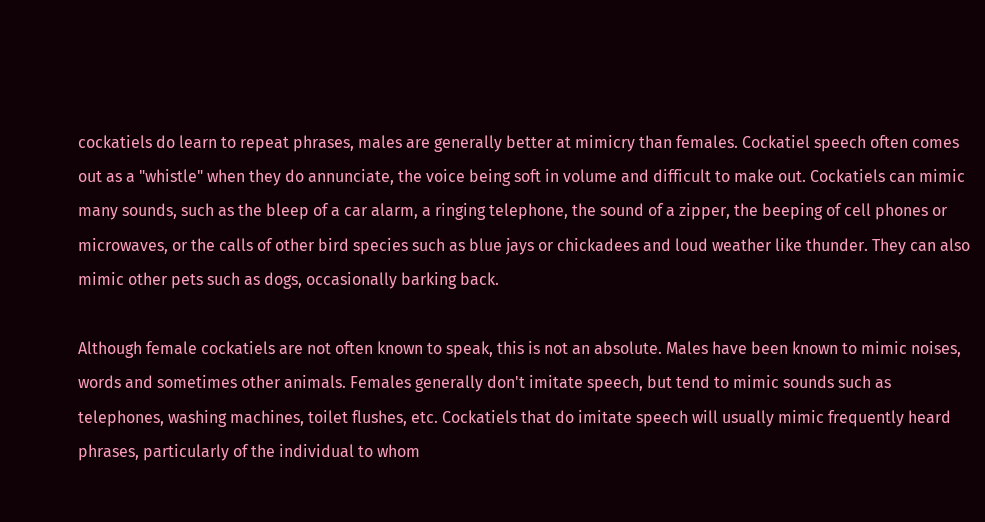cockatiels do learn to repeat phrases, males are generally better at mimicry than females. Cockatiel speech often comes out as a "whistle" when they do annunciate, the voice being soft in volume and difficult to make out. Cockatiels can mimic many sounds, such as the bleep of a car alarm, a ringing telephone, the sound of a zipper, the beeping of cell phones or microwaves, or the calls of other bird species such as blue jays or chickadees and loud weather like thunder. They can also mimic other pets such as dogs, occasionally barking back.

Although female cockatiels are not often known to speak, this is not an absolute. Males have been known to mimic noises, words and sometimes other animals. Females generally don't imitate speech, but tend to mimic sounds such as telephones, washing machines, toilet flushes, etc. Cockatiels that do imitate speech will usually mimic frequently heard phrases, particularly of the individual to whom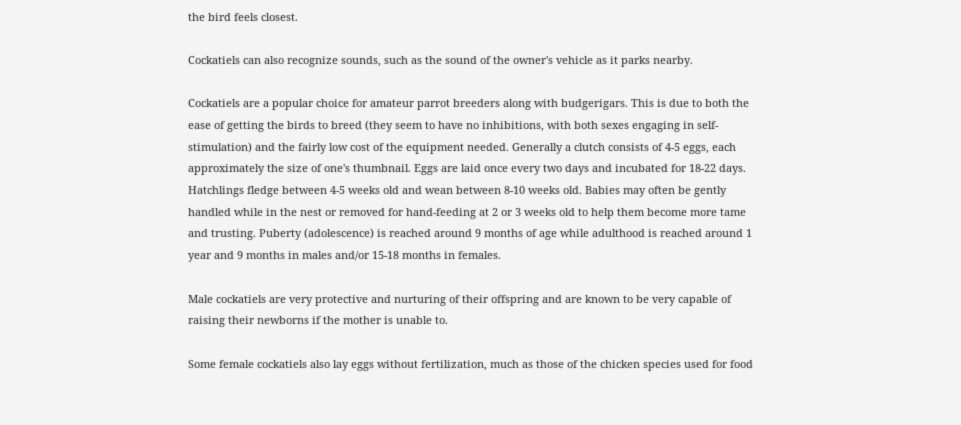the bird feels closest.

Cockatiels can also recognize sounds, such as the sound of the owner's vehicle as it parks nearby.

Cockatiels are a popular choice for amateur parrot breeders along with budgerigars. This is due to both the ease of getting the birds to breed (they seem to have no inhibitions, with both sexes engaging in self-stimulation) and the fairly low cost of the equipment needed. Generally a clutch consists of 4-5 eggs, each approximately the size of one's thumbnail. Eggs are laid once every two days and incubated for 18-22 days. Hatchlings fledge between 4-5 weeks old and wean between 8-10 weeks old. Babies may often be gently handled while in the nest or removed for hand-feeding at 2 or 3 weeks old to help them become more tame and trusting. Puberty (adolescence) is reached around 9 months of age while adulthood is reached around 1 year and 9 months in males and/or 15-18 months in females.

Male cockatiels are very protective and nurturing of their offspring and are known to be very capable of raising their newborns if the mother is unable to.

Some female cockatiels also lay eggs without fertilization, much as those of the chicken species used for food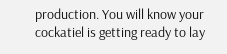production. You will know your cockatiel is getting ready to lay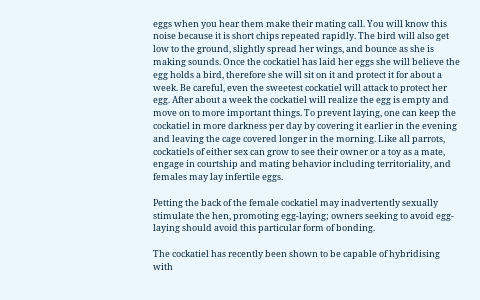eggs when you hear them make their mating call. You will know this noise because it is short chips repeated rapidly. The bird will also get low to the ground, slightly spread her wings, and bounce as she is making sounds. Once the cockatiel has laid her eggs she will believe the egg holds a bird, therefore she will sit on it and protect it for about a week. Be careful, even the sweetest cockatiel will attack to protect her egg. After about a week the cockatiel will realize the egg is empty and move on to more important things. To prevent laying, one can keep the cockatiel in more darkness per day by covering it earlier in the evening and leaving the cage covered longer in the morning. Like all parrots, cockatiels of either sex can grow to see their owner or a toy as a mate, engage in courtship and mating behavior including territoriality, and females may lay infertile eggs.

Petting the back of the female cockatiel may inadvertently sexually stimulate the hen, promoting egg-laying; owners seeking to avoid egg-laying should avoid this particular form of bonding.

The cockatiel has recently been shown to be capable of hybridising with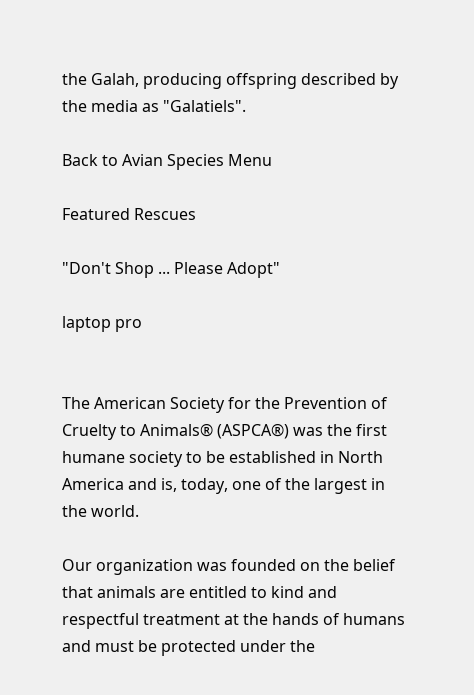the Galah, producing offspring described by the media as "Galatiels".

Back to Avian Species Menu

Featured Rescues

"Don't Shop ... Please Adopt"

laptop pro


The American Society for the Prevention of Cruelty to Animals® (ASPCA®) was the first humane society to be established in North America and is, today, one of the largest in the world.

Our organization was founded on the belief that animals are entitled to kind and respectful treatment at the hands of humans and must be protected under the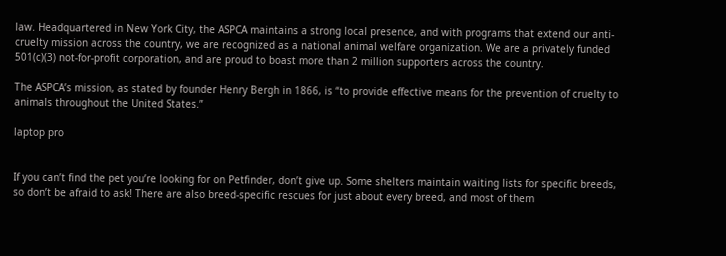law. Headquartered in New York City, the ASPCA maintains a strong local presence, and with programs that extend our anti-cruelty mission across the country, we are recognized as a national animal welfare organization. We are a privately funded 501(c)(3) not-for-profit corporation, and are proud to boast more than 2 million supporters across the country.

The ASPCA’s mission, as stated by founder Henry Bergh in 1866, is “to provide effective means for the prevention of cruelty to animals throughout the United States.”

laptop pro


If you can’t find the pet you’re looking for on Petfinder, don’t give up. Some shelters maintain waiting lists for specific breeds, so don’t be afraid to ask! There are also breed-specific rescues for just about every breed, and most of them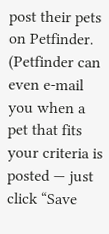post their pets on Petfinder. (Petfinder can even e-mail you when a pet that fits your criteria is posted — just click “Save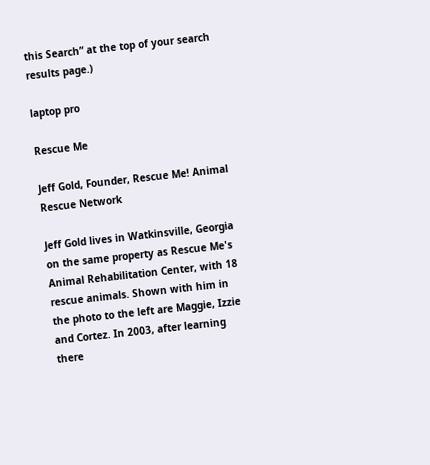this Search” at the top of your search results page.)

laptop pro

Rescue Me

Jeff Gold, Founder, Rescue Me! Animal Rescue Network

Jeff Gold lives in Watkinsville, Georgia on the same property as Rescue Me's Animal Rehabilitation Center, with 18 rescue animals. Shown with him in the photo to the left are Maggie, Izzie and Cortez. In 2003, after learning there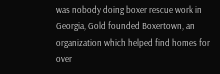was nobody doing boxer rescue work in Georgia, Gold founded Boxertown, an organization which helped find homes for over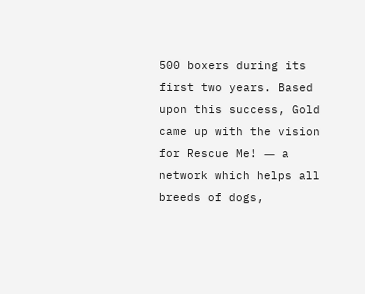500 boxers during its first two years. Based upon this success, Gold came up with the vision for Rescue Me! ― a network which helps all breeds of dogs,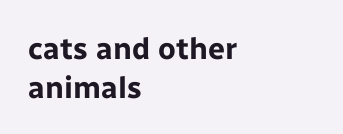cats and other animals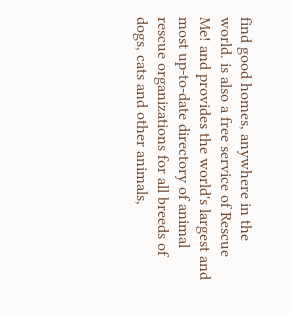find good homes, anywhere in the world. is also a free service of Rescue Me! and provides the world's largest and most up-to-date directory of animal rescue organizations for all breeds of dogs, cats and other animals,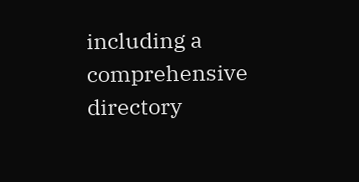including a comprehensive directory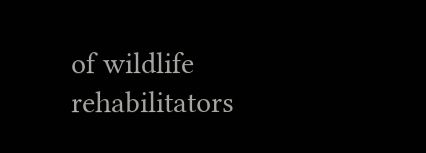of wildlife rehabilitators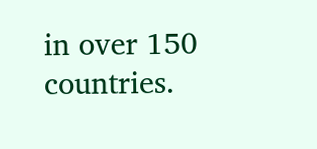in over 150 countries.